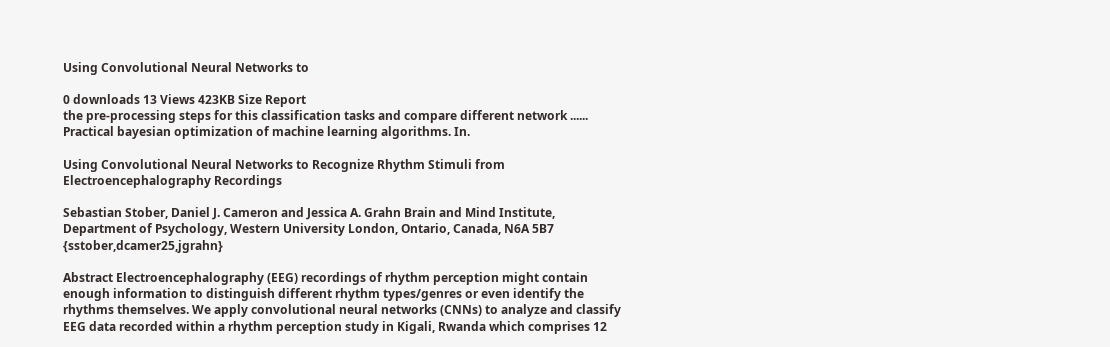Using Convolutional Neural Networks to

0 downloads 13 Views 423KB Size Report
the pre-processing steps for this classification tasks and compare different network ...... Practical bayesian optimization of machine learning algorithms. In.

Using Convolutional Neural Networks to Recognize Rhythm Stimuli from Electroencephalography Recordings

Sebastian Stober, Daniel J. Cameron and Jessica A. Grahn Brain and Mind Institute, Department of Psychology, Western University London, Ontario, Canada, N6A 5B7 {sstober,dcamer25,jgrahn}

Abstract Electroencephalography (EEG) recordings of rhythm perception might contain enough information to distinguish different rhythm types/genres or even identify the rhythms themselves. We apply convolutional neural networks (CNNs) to analyze and classify EEG data recorded within a rhythm perception study in Kigali, Rwanda which comprises 12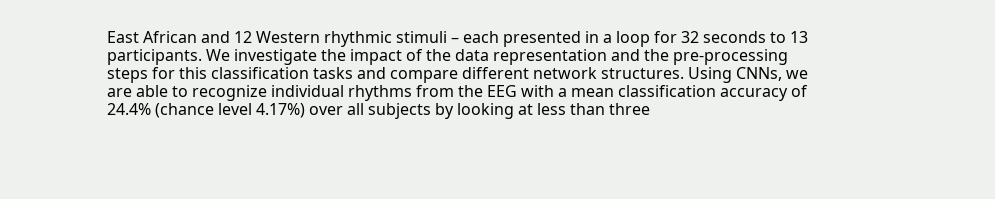East African and 12 Western rhythmic stimuli – each presented in a loop for 32 seconds to 13 participants. We investigate the impact of the data representation and the pre-processing steps for this classification tasks and compare different network structures. Using CNNs, we are able to recognize individual rhythms from the EEG with a mean classification accuracy of 24.4% (chance level 4.17%) over all subjects by looking at less than three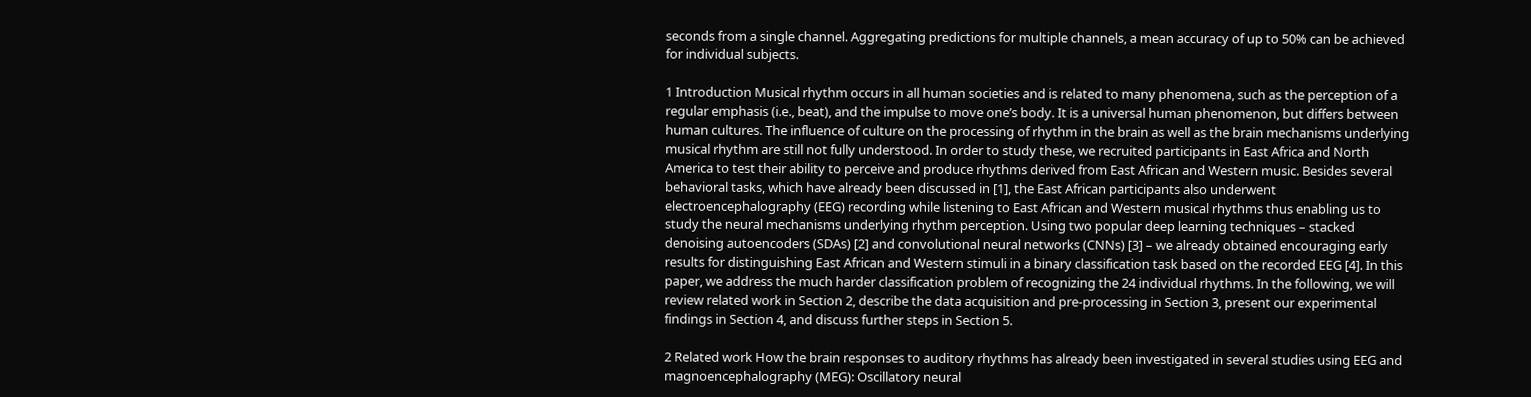seconds from a single channel. Aggregating predictions for multiple channels, a mean accuracy of up to 50% can be achieved for individual subjects.

1 Introduction Musical rhythm occurs in all human societies and is related to many phenomena, such as the perception of a regular emphasis (i.e., beat), and the impulse to move one’s body. It is a universal human phenomenon, but differs between human cultures. The influence of culture on the processing of rhythm in the brain as well as the brain mechanisms underlying musical rhythm are still not fully understood. In order to study these, we recruited participants in East Africa and North America to test their ability to perceive and produce rhythms derived from East African and Western music. Besides several behavioral tasks, which have already been discussed in [1], the East African participants also underwent electroencephalography (EEG) recording while listening to East African and Western musical rhythms thus enabling us to study the neural mechanisms underlying rhythm perception. Using two popular deep learning techniques – stacked denoising autoencoders (SDAs) [2] and convolutional neural networks (CNNs) [3] – we already obtained encouraging early results for distinguishing East African and Western stimuli in a binary classification task based on the recorded EEG [4]. In this paper, we address the much harder classification problem of recognizing the 24 individual rhythms. In the following, we will review related work in Section 2, describe the data acquisition and pre-processing in Section 3, present our experimental findings in Section 4, and discuss further steps in Section 5.

2 Related work How the brain responses to auditory rhythms has already been investigated in several studies using EEG and magnoencephalography (MEG): Oscillatory neural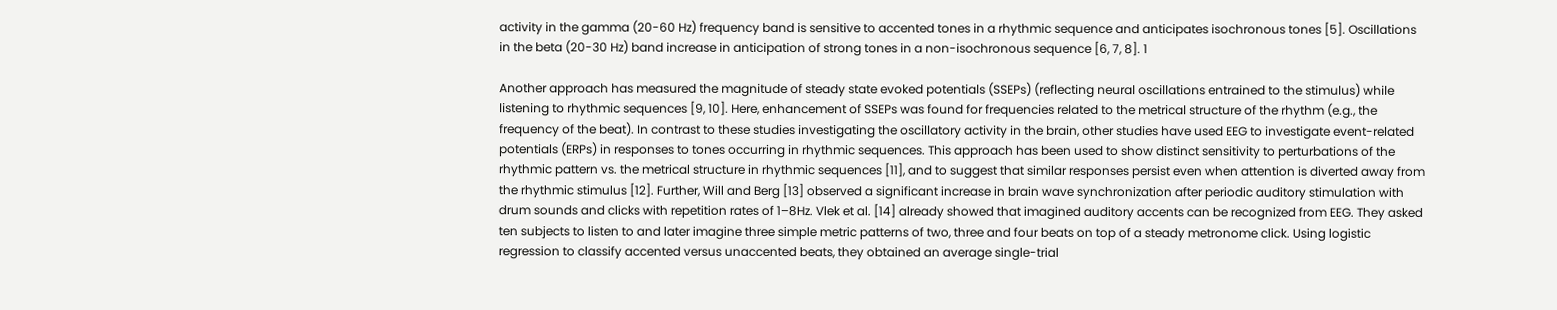activity in the gamma (20-60 Hz) frequency band is sensitive to accented tones in a rhythmic sequence and anticipates isochronous tones [5]. Oscillations in the beta (20-30 Hz) band increase in anticipation of strong tones in a non-isochronous sequence [6, 7, 8]. 1

Another approach has measured the magnitude of steady state evoked potentials (SSEPs) (reflecting neural oscillations entrained to the stimulus) while listening to rhythmic sequences [9, 10]. Here, enhancement of SSEPs was found for frequencies related to the metrical structure of the rhythm (e.g., the frequency of the beat). In contrast to these studies investigating the oscillatory activity in the brain, other studies have used EEG to investigate event-related potentials (ERPs) in responses to tones occurring in rhythmic sequences. This approach has been used to show distinct sensitivity to perturbations of the rhythmic pattern vs. the metrical structure in rhythmic sequences [11], and to suggest that similar responses persist even when attention is diverted away from the rhythmic stimulus [12]. Further, Will and Berg [13] observed a significant increase in brain wave synchronization after periodic auditory stimulation with drum sounds and clicks with repetition rates of 1–8Hz. Vlek et al. [14] already showed that imagined auditory accents can be recognized from EEG. They asked ten subjects to listen to and later imagine three simple metric patterns of two, three and four beats on top of a steady metronome click. Using logistic regression to classify accented versus unaccented beats, they obtained an average single-trial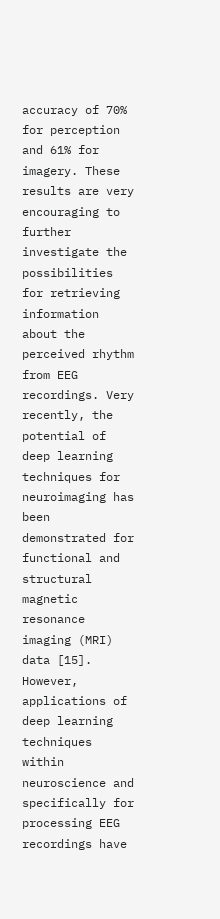accuracy of 70% for perception and 61% for imagery. These results are very encouraging to further investigate the possibilities for retrieving information about the perceived rhythm from EEG recordings. Very recently, the potential of deep learning techniques for neuroimaging has been demonstrated for functional and structural magnetic resonance imaging (MRI) data [15]. However, applications of deep learning techniques within neuroscience and specifically for processing EEG recordings have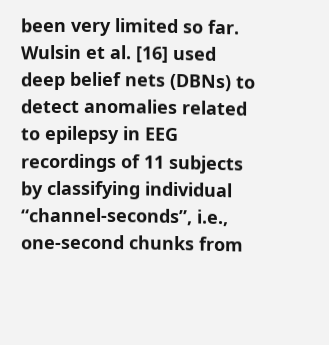been very limited so far. Wulsin et al. [16] used deep belief nets (DBNs) to detect anomalies related to epilepsy in EEG recordings of 11 subjects by classifying individual “channel-seconds”, i.e., one-second chunks from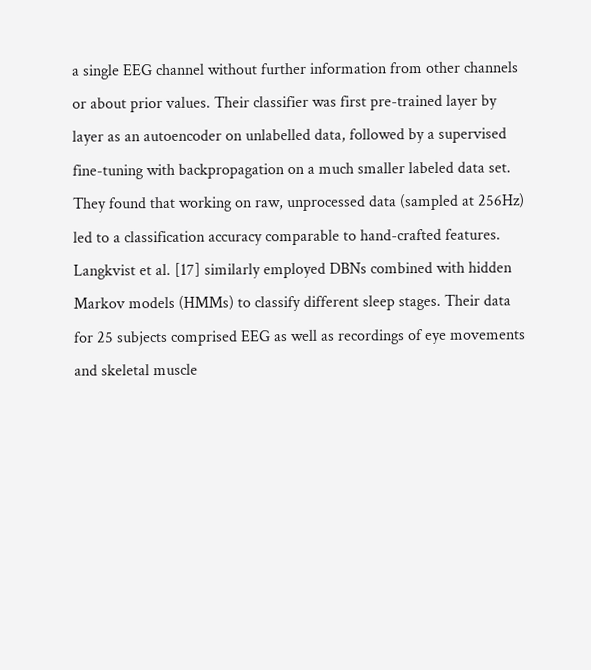a single EEG channel without further information from other channels or about prior values. Their classifier was first pre-trained layer by layer as an autoencoder on unlabelled data, followed by a supervised fine-tuning with backpropagation on a much smaller labeled data set. They found that working on raw, unprocessed data (sampled at 256Hz) led to a classification accuracy comparable to hand-crafted features. Langkvist et al. [17] similarly employed DBNs combined with hidden Markov models (HMMs) to classify different sleep stages. Their data for 25 subjects comprised EEG as well as recordings of eye movements and skeletal muscle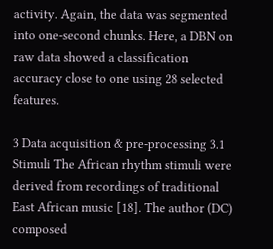activity. Again, the data was segmented into one-second chunks. Here, a DBN on raw data showed a classification accuracy close to one using 28 selected features.

3 Data acquisition & pre-processing 3.1 Stimuli The African rhythm stimuli were derived from recordings of traditional East African music [18]. The author (DC) composed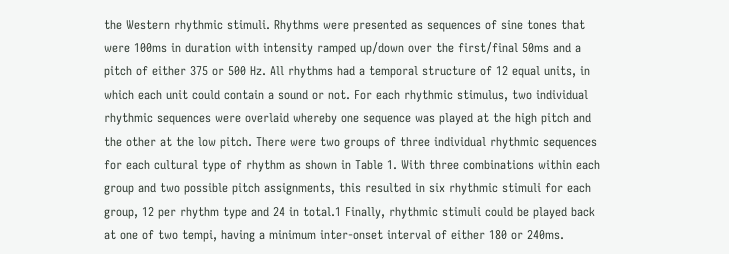the Western rhythmic stimuli. Rhythms were presented as sequences of sine tones that were 100ms in duration with intensity ramped up/down over the first/final 50ms and a pitch of either 375 or 500 Hz. All rhythms had a temporal structure of 12 equal units, in which each unit could contain a sound or not. For each rhythmic stimulus, two individual rhythmic sequences were overlaid whereby one sequence was played at the high pitch and the other at the low pitch. There were two groups of three individual rhythmic sequences for each cultural type of rhythm as shown in Table 1. With three combinations within each group and two possible pitch assignments, this resulted in six rhythmic stimuli for each group, 12 per rhythm type and 24 in total.1 Finally, rhythmic stimuli could be played back at one of two tempi, having a minimum inter-onset interval of either 180 or 240ms.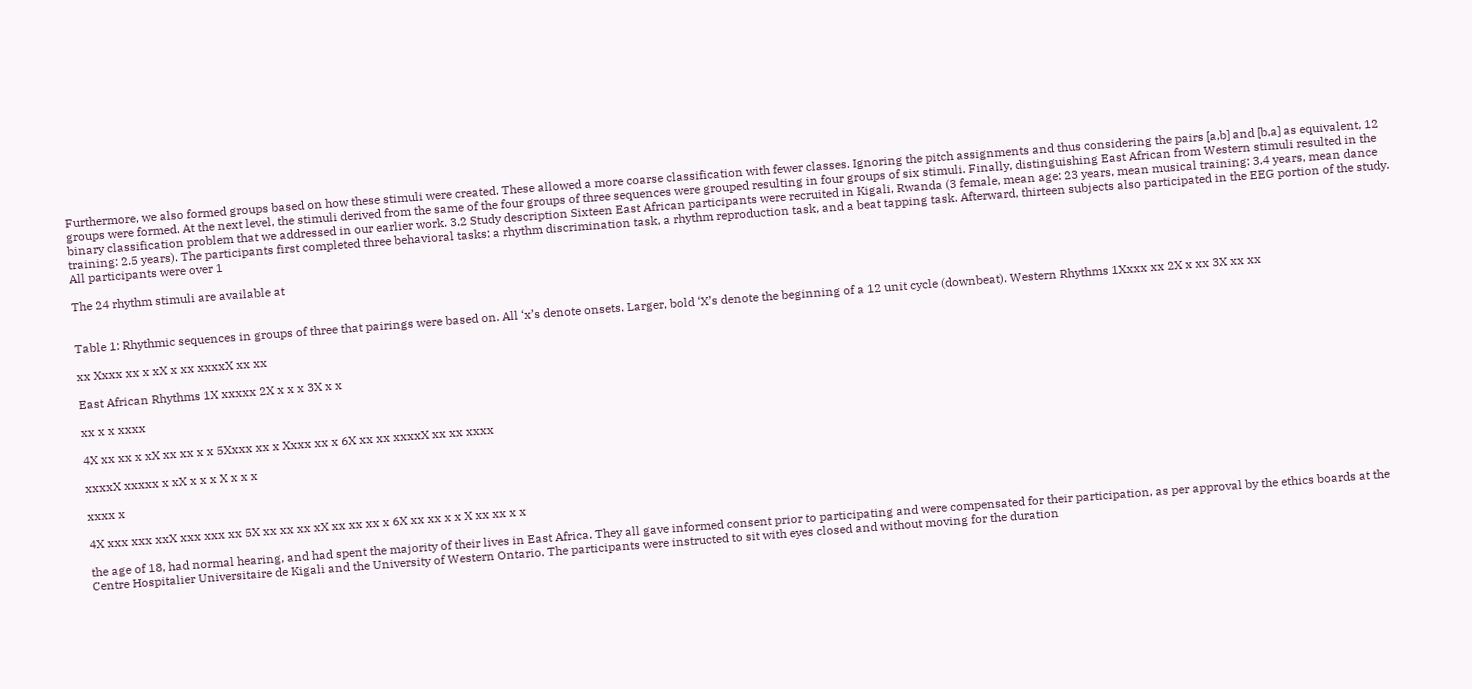Furthermore, we also formed groups based on how these stimuli were created. These allowed a more coarse classification with fewer classes. Ignoring the pitch assignments and thus considering the pairs [a,b] and [b,a] as equivalent, 12 groups were formed. At the next level, the stimuli derived from the same of the four groups of three sequences were grouped resulting in four groups of six stimuli. Finally, distinguishing East African from Western stimuli resulted in the binary classification problem that we addressed in our earlier work. 3.2 Study description Sixteen East African participants were recruited in Kigali, Rwanda (3 female, mean age: 23 years, mean musical training: 3.4 years, mean dance training: 2.5 years). The participants first completed three behavioral tasks: a rhythm discrimination task, a rhythm reproduction task, and a beat tapping task. Afterward, thirteen subjects also participated in the EEG portion of the study. All participants were over 1

The 24 rhythm stimuli are available at


Table 1: Rhythmic sequences in groups of three that pairings were based on. All ‘x’s denote onsets. Larger, bold ‘X’s denote the beginning of a 12 unit cycle (downbeat). Western Rhythms 1Xxxx xx 2X x xx 3X xx xx

xx Xxxx xx x xX x xx xxxxX xx xx

East African Rhythms 1X xxxxx 2X x x x 3X x x

xx x x xxxx

4X xx xx x xX xx xx x x 5Xxxx xx x Xxxx xx x 6X xx xx xxxxX xx xx xxxx

xxxxX xxxxx x xX x x x X x x x

xxxx x

4X xxx xxx xxX xxx xxx xx 5X xx xx xx xX xx xx xx x 6X xx xx x x X xx xx x x

the age of 18, had normal hearing, and had spent the majority of their lives in East Africa. They all gave informed consent prior to participating and were compensated for their participation, as per approval by the ethics boards at the Centre Hospitalier Universitaire de Kigali and the University of Western Ontario. The participants were instructed to sit with eyes closed and without moving for the duration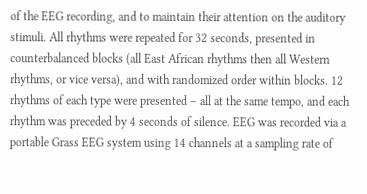of the EEG recording, and to maintain their attention on the auditory stimuli. All rhythms were repeated for 32 seconds, presented in counterbalanced blocks (all East African rhythms then all Western rhythms, or vice versa), and with randomized order within blocks. 12 rhythms of each type were presented – all at the same tempo, and each rhythm was preceded by 4 seconds of silence. EEG was recorded via a portable Grass EEG system using 14 channels at a sampling rate of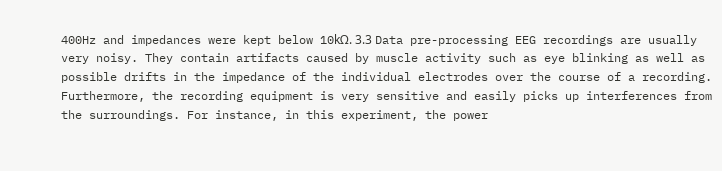400Hz and impedances were kept below 10kΩ. 3.3 Data pre-processing EEG recordings are usually very noisy. They contain artifacts caused by muscle activity such as eye blinking as well as possible drifts in the impedance of the individual electrodes over the course of a recording. Furthermore, the recording equipment is very sensitive and easily picks up interferences from the surroundings. For instance, in this experiment, the power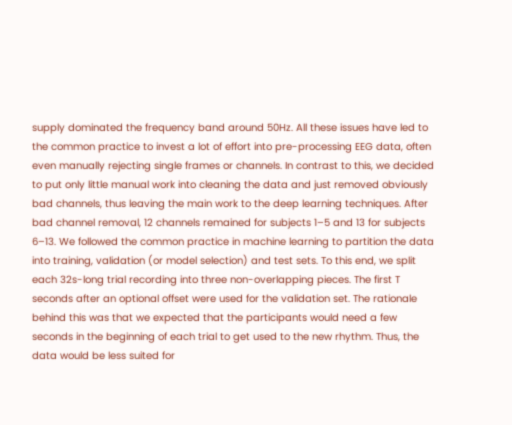supply dominated the frequency band around 50Hz. All these issues have led to the common practice to invest a lot of effort into pre-processing EEG data, often even manually rejecting single frames or channels. In contrast to this, we decided to put only little manual work into cleaning the data and just removed obviously bad channels, thus leaving the main work to the deep learning techniques. After bad channel removal, 12 channels remained for subjects 1–5 and 13 for subjects 6–13. We followed the common practice in machine learning to partition the data into training, validation (or model selection) and test sets. To this end, we split each 32s-long trial recording into three non-overlapping pieces. The first T seconds after an optional offset were used for the validation set. The rationale behind this was that we expected that the participants would need a few seconds in the beginning of each trial to get used to the new rhythm. Thus, the data would be less suited for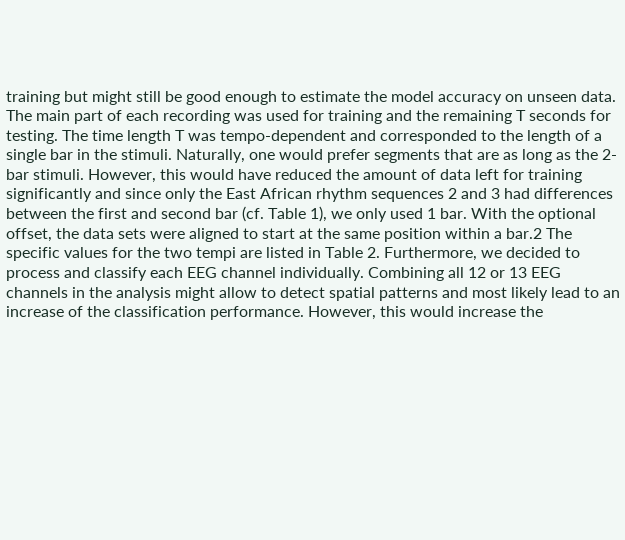training but might still be good enough to estimate the model accuracy on unseen data. The main part of each recording was used for training and the remaining T seconds for testing. The time length T was tempo-dependent and corresponded to the length of a single bar in the stimuli. Naturally, one would prefer segments that are as long as the 2-bar stimuli. However, this would have reduced the amount of data left for training significantly and since only the East African rhythm sequences 2 and 3 had differences between the first and second bar (cf. Table 1), we only used 1 bar. With the optional offset, the data sets were aligned to start at the same position within a bar.2 The specific values for the two tempi are listed in Table 2. Furthermore, we decided to process and classify each EEG channel individually. Combining all 12 or 13 EEG channels in the analysis might allow to detect spatial patterns and most likely lead to an increase of the classification performance. However, this would increase the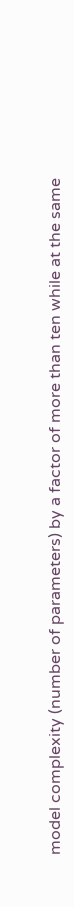model complexity (number of parameters) by a factor of more than ten while at the same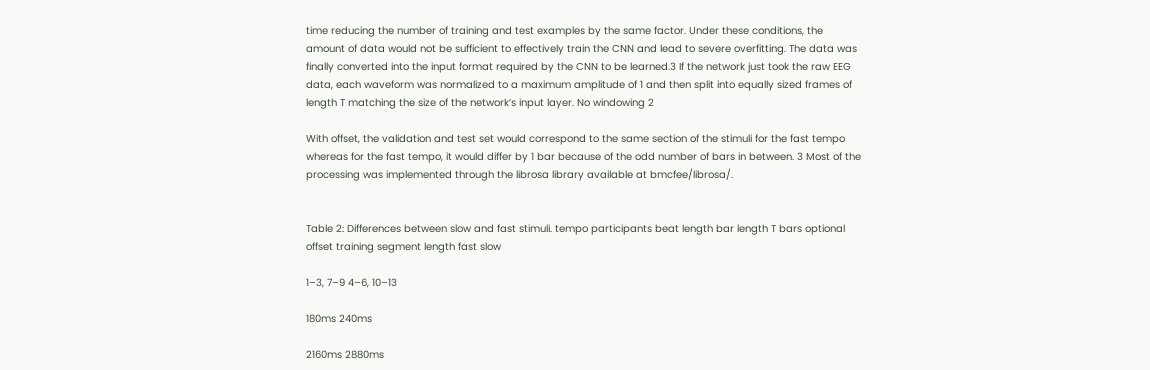time reducing the number of training and test examples by the same factor. Under these conditions, the amount of data would not be sufficient to effectively train the CNN and lead to severe overfitting. The data was finally converted into the input format required by the CNN to be learned.3 If the network just took the raw EEG data, each waveform was normalized to a maximum amplitude of 1 and then split into equally sized frames of length T matching the size of the network’s input layer. No windowing 2

With offset, the validation and test set would correspond to the same section of the stimuli for the fast tempo whereas for the fast tempo, it would differ by 1 bar because of the odd number of bars in between. 3 Most of the processing was implemented through the librosa library available at bmcfee/librosa/.


Table 2: Differences between slow and fast stimuli. tempo participants beat length bar length T bars optional offset training segment length fast slow

1–3, 7–9 4–6, 10–13

180ms 240ms

2160ms 2880ms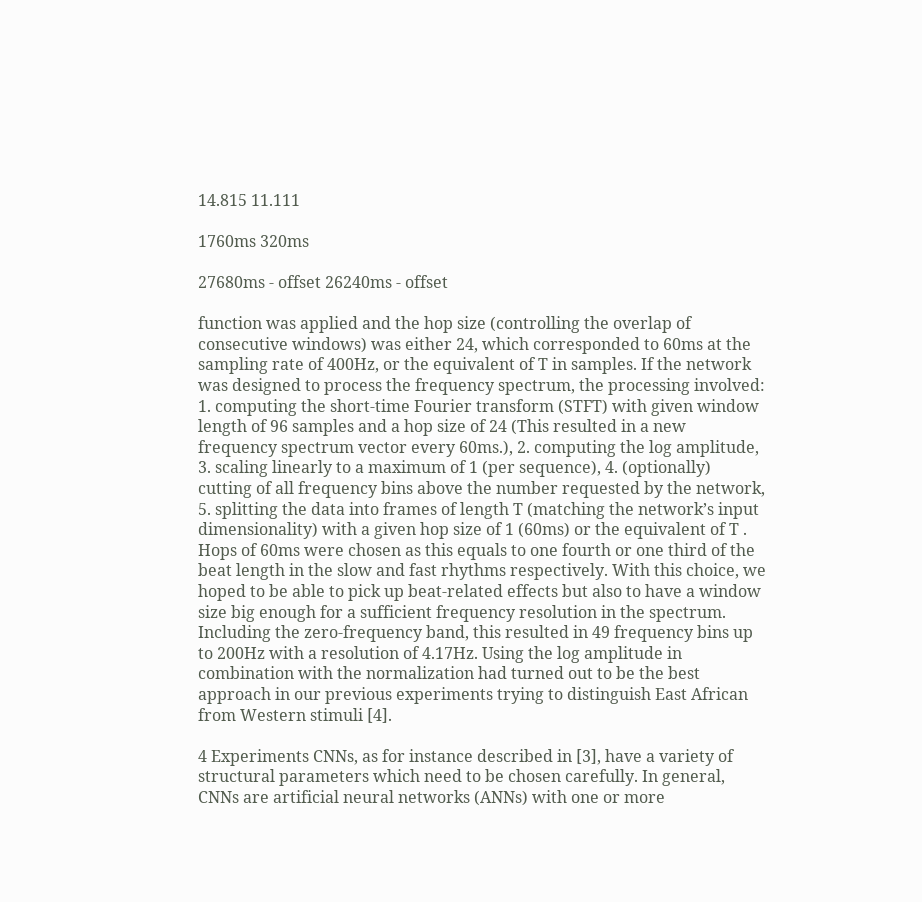14.815 11.111

1760ms 320ms

27680ms - offset 26240ms - offset

function was applied and the hop size (controlling the overlap of consecutive windows) was either 24, which corresponded to 60ms at the sampling rate of 400Hz, or the equivalent of T in samples. If the network was designed to process the frequency spectrum, the processing involved: 1. computing the short-time Fourier transform (STFT) with given window length of 96 samples and a hop size of 24 (This resulted in a new frequency spectrum vector every 60ms.), 2. computing the log amplitude, 3. scaling linearly to a maximum of 1 (per sequence), 4. (optionally) cutting of all frequency bins above the number requested by the network, 5. splitting the data into frames of length T (matching the network’s input dimensionality) with a given hop size of 1 (60ms) or the equivalent of T . Hops of 60ms were chosen as this equals to one fourth or one third of the beat length in the slow and fast rhythms respectively. With this choice, we hoped to be able to pick up beat-related effects but also to have a window size big enough for a sufficient frequency resolution in the spectrum. Including the zero-frequency band, this resulted in 49 frequency bins up to 200Hz with a resolution of 4.17Hz. Using the log amplitude in combination with the normalization had turned out to be the best approach in our previous experiments trying to distinguish East African from Western stimuli [4].

4 Experiments CNNs, as for instance described in [3], have a variety of structural parameters which need to be chosen carefully. In general, CNNs are artificial neural networks (ANNs) with one or more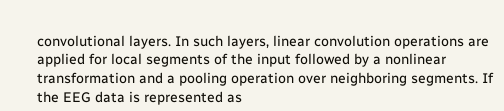convolutional layers. In such layers, linear convolution operations are applied for local segments of the input followed by a nonlinear transformation and a pooling operation over neighboring segments. If the EEG data is represented as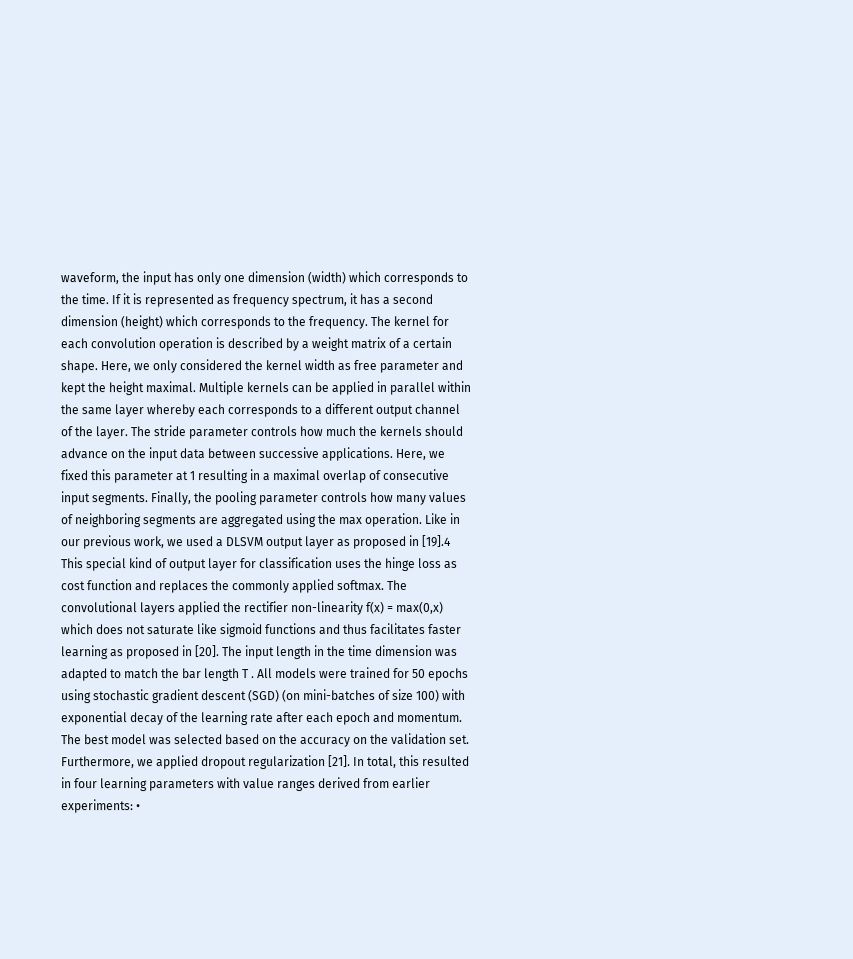waveform, the input has only one dimension (width) which corresponds to the time. If it is represented as frequency spectrum, it has a second dimension (height) which corresponds to the frequency. The kernel for each convolution operation is described by a weight matrix of a certain shape. Here, we only considered the kernel width as free parameter and kept the height maximal. Multiple kernels can be applied in parallel within the same layer whereby each corresponds to a different output channel of the layer. The stride parameter controls how much the kernels should advance on the input data between successive applications. Here, we fixed this parameter at 1 resulting in a maximal overlap of consecutive input segments. Finally, the pooling parameter controls how many values of neighboring segments are aggregated using the max operation. Like in our previous work, we used a DLSVM output layer as proposed in [19].4 This special kind of output layer for classification uses the hinge loss as cost function and replaces the commonly applied softmax. The convolutional layers applied the rectifier non-linearity f(x) = max(0,x) which does not saturate like sigmoid functions and thus facilitates faster learning as proposed in [20]. The input length in the time dimension was adapted to match the bar length T . All models were trained for 50 epochs using stochastic gradient descent (SGD) (on mini-batches of size 100) with exponential decay of the learning rate after each epoch and momentum. The best model was selected based on the accuracy on the validation set. Furthermore, we applied dropout regularization [21]. In total, this resulted in four learning parameters with value ranges derived from earlier experiments: •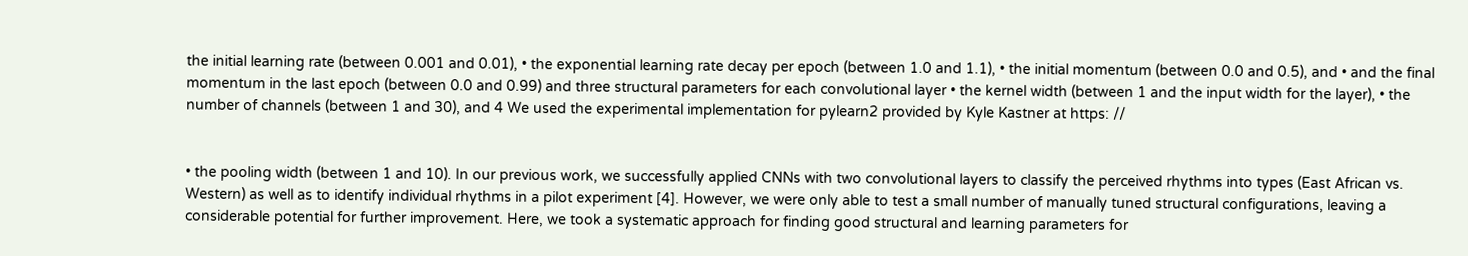the initial learning rate (between 0.001 and 0.01), • the exponential learning rate decay per epoch (between 1.0 and 1.1), • the initial momentum (between 0.0 and 0.5), and • and the final momentum in the last epoch (between 0.0 and 0.99) and three structural parameters for each convolutional layer • the kernel width (between 1 and the input width for the layer), • the number of channels (between 1 and 30), and 4 We used the experimental implementation for pylearn2 provided by Kyle Kastner at https: //


• the pooling width (between 1 and 10). In our previous work, we successfully applied CNNs with two convolutional layers to classify the perceived rhythms into types (East African vs. Western) as well as to identify individual rhythms in a pilot experiment [4]. However, we were only able to test a small number of manually tuned structural configurations, leaving a considerable potential for further improvement. Here, we took a systematic approach for finding good structural and learning parameters for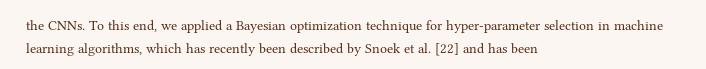the CNNs. To this end, we applied a Bayesian optimization technique for hyper-parameter selection in machine learning algorithms, which has recently been described by Snoek et al. [22] and has been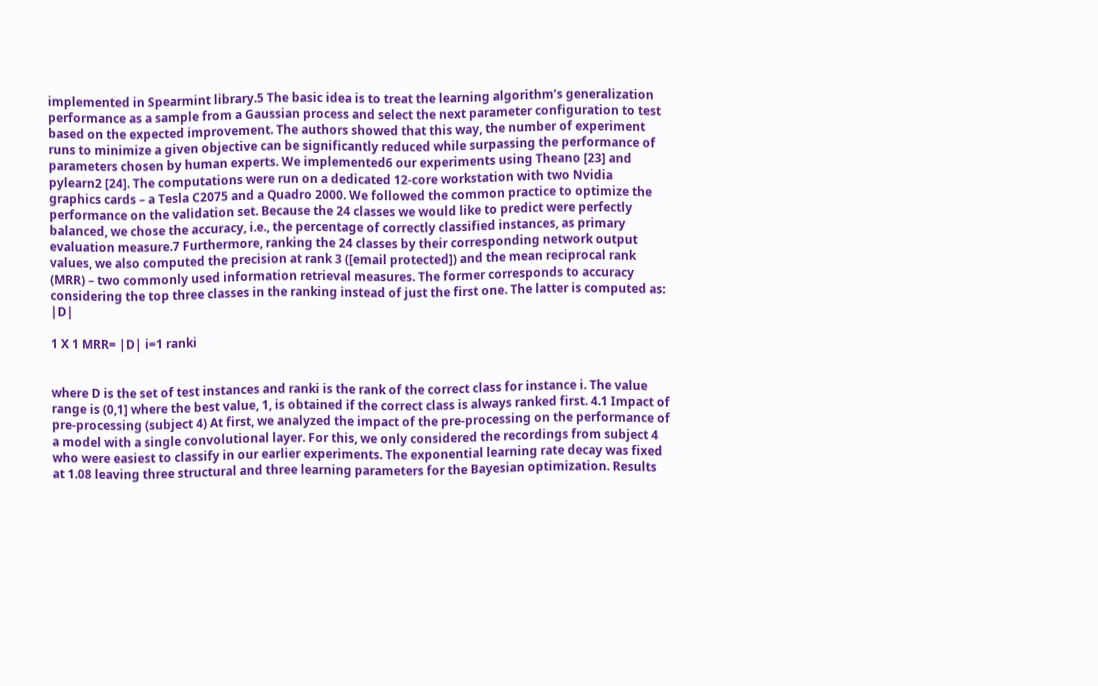implemented in Spearmint library.5 The basic idea is to treat the learning algorithm’s generalization performance as a sample from a Gaussian process and select the next parameter configuration to test based on the expected improvement. The authors showed that this way, the number of experiment runs to minimize a given objective can be significantly reduced while surpassing the performance of parameters chosen by human experts. We implemented6 our experiments using Theano [23] and pylearn2 [24]. The computations were run on a dedicated 12-core workstation with two Nvidia graphics cards – a Tesla C2075 and a Quadro 2000. We followed the common practice to optimize the performance on the validation set. Because the 24 classes we would like to predict were perfectly balanced, we chose the accuracy, i.e., the percentage of correctly classified instances, as primary evaluation measure.7 Furthermore, ranking the 24 classes by their corresponding network output values, we also computed the precision at rank 3 ([email protected]) and the mean reciprocal rank (MRR) – two commonly used information retrieval measures. The former corresponds to accuracy considering the top three classes in the ranking instead of just the first one. The latter is computed as: |D|

1 X 1 MRR= |D| i=1 ranki


where D is the set of test instances and ranki is the rank of the correct class for instance i. The value range is (0,1] where the best value, 1, is obtained if the correct class is always ranked first. 4.1 Impact of pre-processing (subject 4) At first, we analyzed the impact of the pre-processing on the performance of a model with a single convolutional layer. For this, we only considered the recordings from subject 4 who were easiest to classify in our earlier experiments. The exponential learning rate decay was fixed at 1.08 leaving three structural and three learning parameters for the Bayesian optimization. Results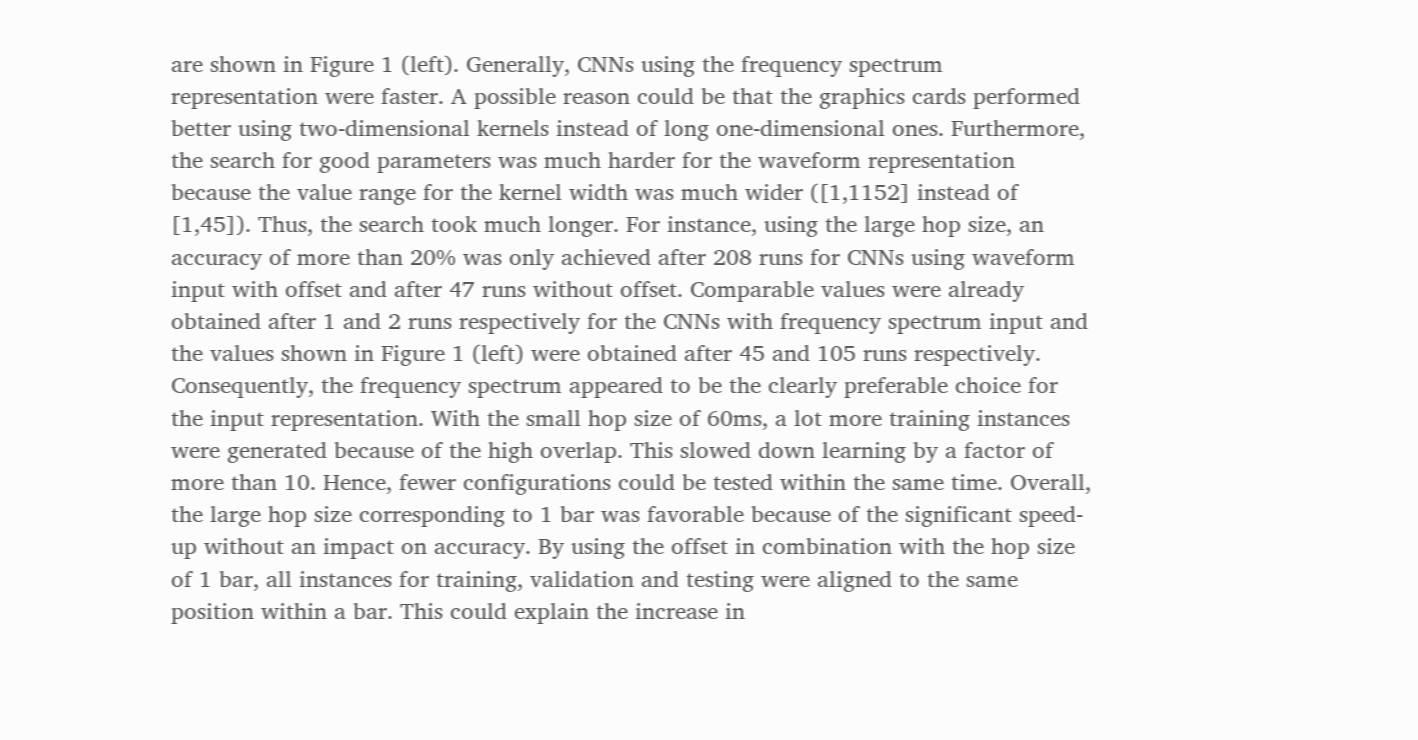are shown in Figure 1 (left). Generally, CNNs using the frequency spectrum representation were faster. A possible reason could be that the graphics cards performed better using two-dimensional kernels instead of long one-dimensional ones. Furthermore, the search for good parameters was much harder for the waveform representation because the value range for the kernel width was much wider ([1,1152] instead of [1,45]). Thus, the search took much longer. For instance, using the large hop size, an accuracy of more than 20% was only achieved after 208 runs for CNNs using waveform input with offset and after 47 runs without offset. Comparable values were already obtained after 1 and 2 runs respectively for the CNNs with frequency spectrum input and the values shown in Figure 1 (left) were obtained after 45 and 105 runs respectively. Consequently, the frequency spectrum appeared to be the clearly preferable choice for the input representation. With the small hop size of 60ms, a lot more training instances were generated because of the high overlap. This slowed down learning by a factor of more than 10. Hence, fewer configurations could be tested within the same time. Overall, the large hop size corresponding to 1 bar was favorable because of the significant speed-up without an impact on accuracy. By using the offset in combination with the hop size of 1 bar, all instances for training, validation and testing were aligned to the same position within a bar. This could explain the increase in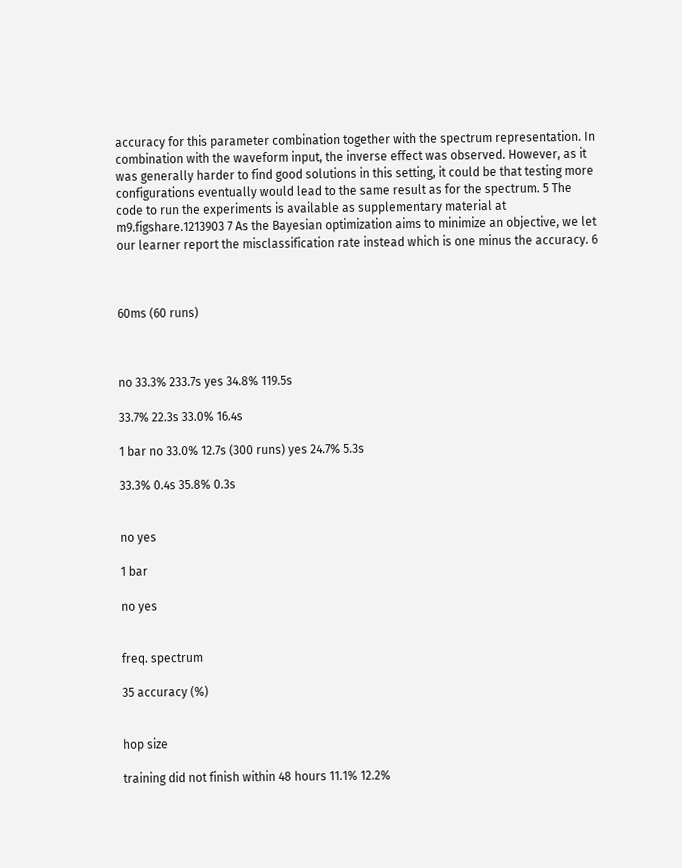accuracy for this parameter combination together with the spectrum representation. In combination with the waveform input, the inverse effect was observed. However, as it was generally harder to find good solutions in this setting, it could be that testing more configurations eventually would lead to the same result as for the spectrum. 5 The code to run the experiments is available as supplementary material at m9.figshare.1213903 7 As the Bayesian optimization aims to minimize an objective, we let our learner report the misclassification rate instead which is one minus the accuracy. 6



60ms (60 runs)



no 33.3% 233.7s yes 34.8% 119.5s

33.7% 22.3s 33.0% 16.4s

1 bar no 33.0% 12.7s (300 runs) yes 24.7% 5.3s

33.3% 0.4s 35.8% 0.3s


no yes

1 bar

no yes


freq. spectrum

35 accuracy (%)


hop size

training did not finish within 48 hours 11.1% 12.2%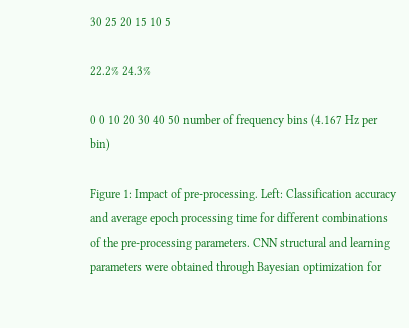30 25 20 15 10 5

22.2% 24.3%

0 0 10 20 30 40 50 number of frequency bins (4.167 Hz per bin)

Figure 1: Impact of pre-processing. Left: Classification accuracy and average epoch processing time for different combinations of the pre-processing parameters. CNN structural and learning parameters were obtained through Bayesian optimization for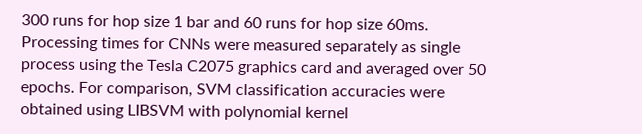300 runs for hop size 1 bar and 60 runs for hop size 60ms. Processing times for CNNs were measured separately as single process using the Tesla C2075 graphics card and averaged over 50 epochs. For comparison, SVM classification accuracies were obtained using LIBSVM with polynomial kernel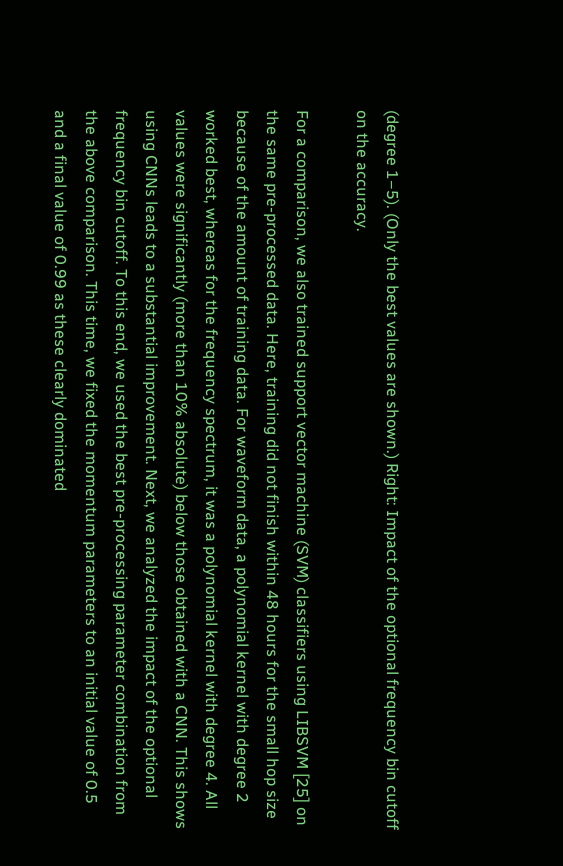(degree 1–5). (Only the best values are shown.) Right: Impact of the optional frequency bin cutoff on the accuracy.

For a comparison, we also trained support vector machine (SVM) classifiers using LIBSVM [25] on the same pre-processed data. Here, training did not finish within 48 hours for the small hop size because of the amount of training data. For waveform data, a polynomial kernel with degree 2 worked best, whereas for the frequency spectrum, it was a polynomial kernel with degree 4. All values were significantly (more than 10% absolute) below those obtained with a CNN. This shows using CNNs leads to a substantial improvement. Next, we analyzed the impact of the optional frequency bin cutoff. To this end, we used the best pre-processing parameter combination from the above comparison. This time, we fixed the momentum parameters to an initial value of 0.5 and a final value of 0.99 as these clearly dominated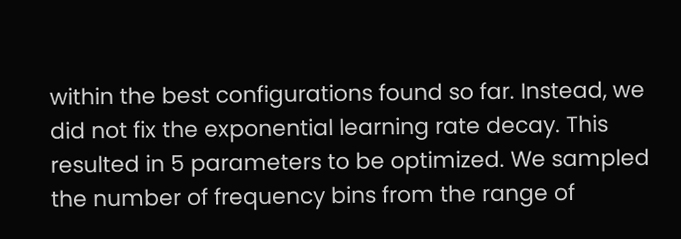within the best configurations found so far. Instead, we did not fix the exponential learning rate decay. This resulted in 5 parameters to be optimized. We sampled the number of frequency bins from the range of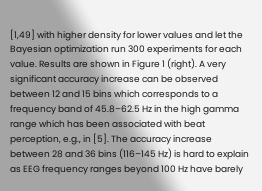[1,49] with higher density for lower values and let the Bayesian optimization run 300 experiments for each value. Results are shown in Figure 1 (right). A very significant accuracy increase can be observed between 12 and 15 bins which corresponds to a frequency band of 45.8–62.5 Hz in the high gamma range which has been associated with beat perception, e.g., in [5]. The accuracy increase between 28 and 36 bins (116–145 Hz) is hard to explain as EEG frequency ranges beyond 100 Hz have barely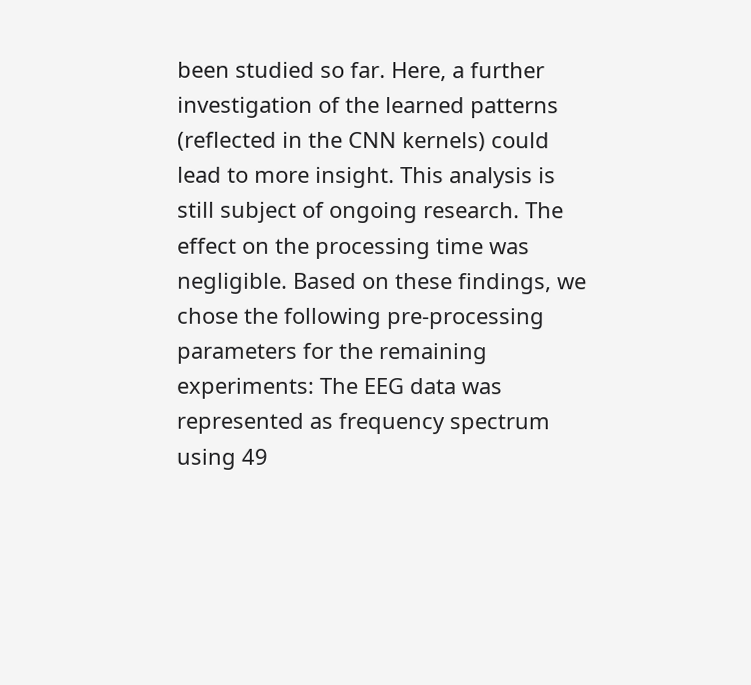been studied so far. Here, a further investigation of the learned patterns (reflected in the CNN kernels) could lead to more insight. This analysis is still subject of ongoing research. The effect on the processing time was negligible. Based on these findings, we chose the following pre-processing parameters for the remaining experiments: The EEG data was represented as frequency spectrum using 49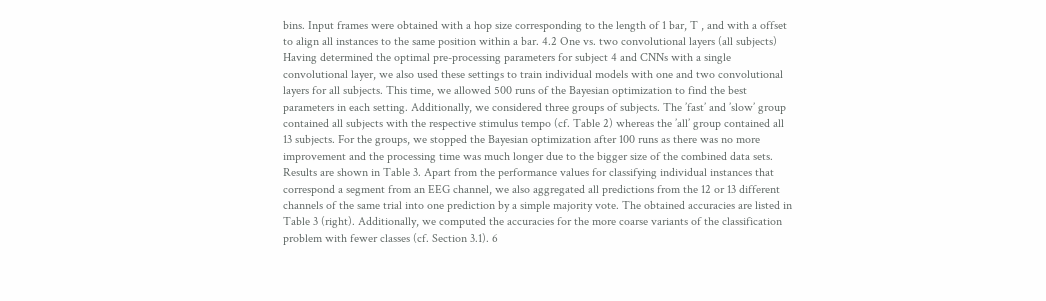bins. Input frames were obtained with a hop size corresponding to the length of 1 bar, T , and with a offset to align all instances to the same position within a bar. 4.2 One vs. two convolutional layers (all subjects) Having determined the optimal pre-processing parameters for subject 4 and CNNs with a single convolutional layer, we also used these settings to train individual models with one and two convolutional layers for all subjects. This time, we allowed 500 runs of the Bayesian optimization to find the best parameters in each setting. Additionally, we considered three groups of subjects. The ’fast’ and ’slow’ group contained all subjects with the respective stimulus tempo (cf. Table 2) whereas the ’all’ group contained all 13 subjects. For the groups, we stopped the Bayesian optimization after 100 runs as there was no more improvement and the processing time was much longer due to the bigger size of the combined data sets. Results are shown in Table 3. Apart from the performance values for classifying individual instances that correspond a segment from an EEG channel, we also aggregated all predictions from the 12 or 13 different channels of the same trial into one prediction by a simple majority vote. The obtained accuracies are listed in Table 3 (right). Additionally, we computed the accuracies for the more coarse variants of the classification problem with fewer classes (cf. Section 3.1). 6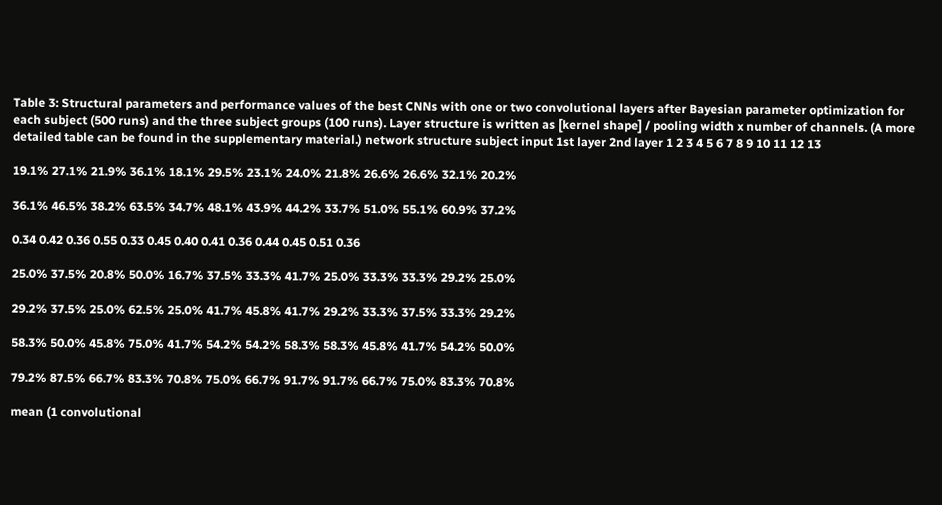Table 3: Structural parameters and performance values of the best CNNs with one or two convolutional layers after Bayesian parameter optimization for each subject (500 runs) and the three subject groups (100 runs). Layer structure is written as [kernel shape] / pooling width x number of channels. (A more detailed table can be found in the supplementary material.) network structure subject input 1st layer 2nd layer 1 2 3 4 5 6 7 8 9 10 11 12 13

19.1% 27.1% 21.9% 36.1% 18.1% 29.5% 23.1% 24.0% 21.8% 26.6% 26.6% 32.1% 20.2%

36.1% 46.5% 38.2% 63.5% 34.7% 48.1% 43.9% 44.2% 33.7% 51.0% 55.1% 60.9% 37.2%

0.34 0.42 0.36 0.55 0.33 0.45 0.40 0.41 0.36 0.44 0.45 0.51 0.36

25.0% 37.5% 20.8% 50.0% 16.7% 37.5% 33.3% 41.7% 25.0% 33.3% 33.3% 29.2% 25.0%

29.2% 37.5% 25.0% 62.5% 25.0% 41.7% 45.8% 41.7% 29.2% 33.3% 37.5% 33.3% 29.2%

58.3% 50.0% 45.8% 75.0% 41.7% 54.2% 54.2% 58.3% 58.3% 45.8% 41.7% 54.2% 50.0%

79.2% 87.5% 66.7% 83.3% 70.8% 75.0% 66.7% 91.7% 91.7% 66.7% 75.0% 83.3% 70.8%

mean (1 convolutional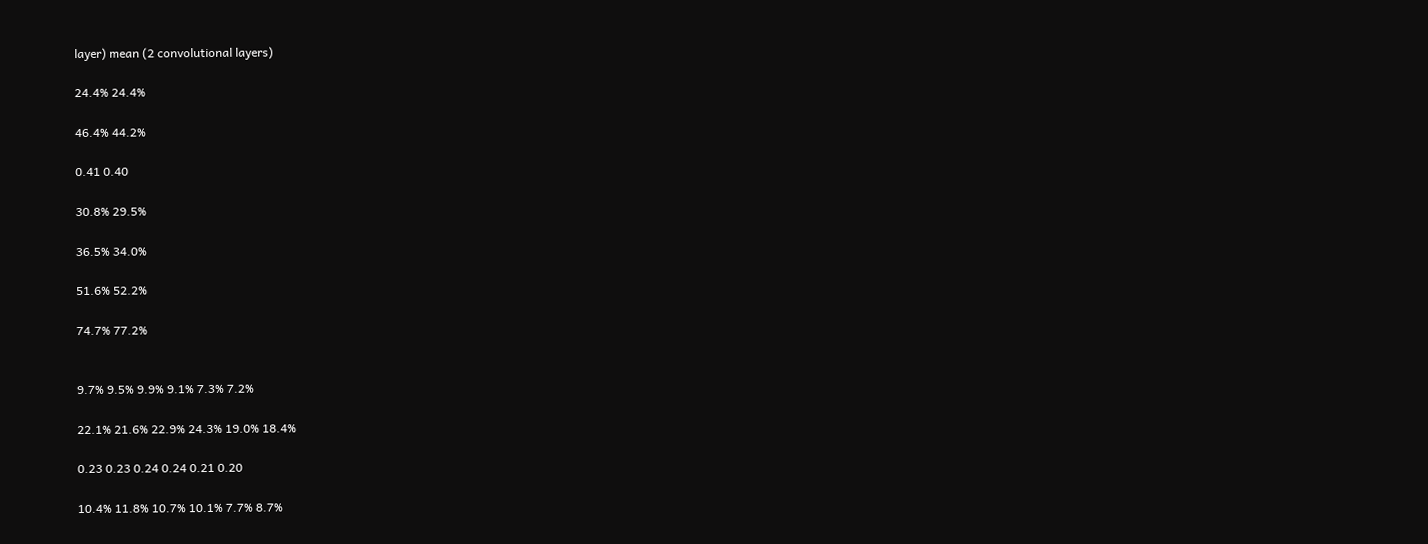layer) mean (2 convolutional layers)

24.4% 24.4%

46.4% 44.2%

0.41 0.40

30.8% 29.5%

36.5% 34.0%

51.6% 52.2%

74.7% 77.2%


9.7% 9.5% 9.9% 9.1% 7.3% 7.2%

22.1% 21.6% 22.9% 24.3% 19.0% 18.4%

0.23 0.23 0.24 0.24 0.21 0.20

10.4% 11.8% 10.7% 10.1% 7.7% 8.7%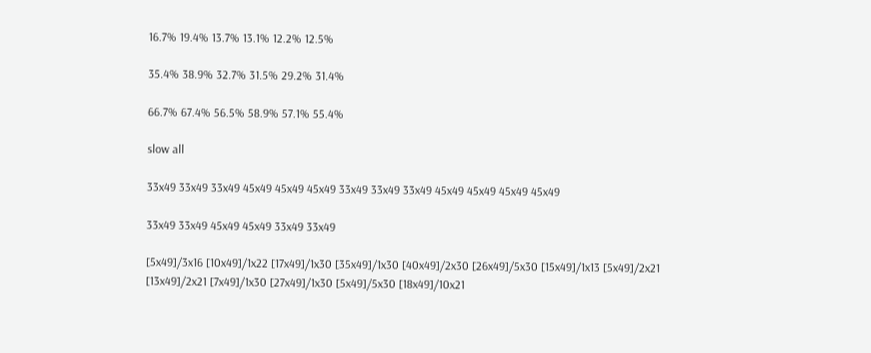16.7% 19.4% 13.7% 13.1% 12.2% 12.5%

35.4% 38.9% 32.7% 31.5% 29.2% 31.4%

66.7% 67.4% 56.5% 58.9% 57.1% 55.4%

slow all

33x49 33x49 33x49 45x49 45x49 45x49 33x49 33x49 33x49 45x49 45x49 45x49 45x49

33x49 33x49 45x49 45x49 33x49 33x49

[5x49]/3x16 [10x49]/1x22 [17x49]/1x30 [35x49]/1x30 [40x49]/2x30 [26x49]/5x30 [15x49]/1x13 [5x49]/2x21 [13x49]/2x21 [7x49]/1x30 [27x49]/1x30 [5x49]/5x30 [18x49]/10x21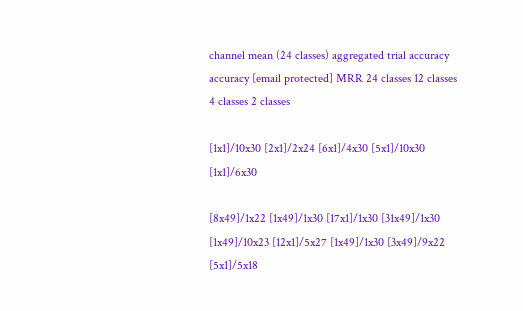channel mean (24 classes) aggregated trial accuracy accuracy [email protected] MRR 24 classes 12 classes 4 classes 2 classes

[1x1]/10x30 [2x1]/2x24 [6x1]/4x30 [5x1]/10x30 [1x1]/6x30

[8x49]/1x22 [1x49]/1x30 [17x1]/1x30 [31x49]/1x30 [1x49]/10x23 [12x1]/5x27 [1x49]/1x30 [3x49]/9x22 [5x1]/5x18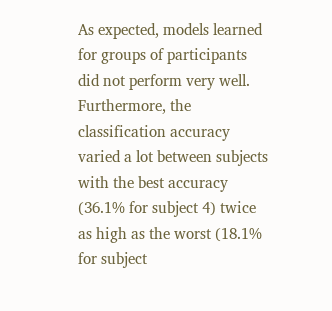As expected, models learned for groups of participants did not perform very well. Furthermore, the classification accuracy varied a lot between subjects with the best accuracy (36.1% for subject 4) twice as high as the worst (18.1% for subject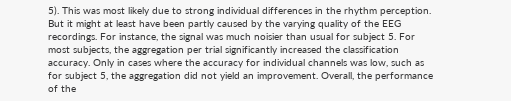5). This was most likely due to strong individual differences in the rhythm perception. But it might at least have been partly caused by the varying quality of the EEG recordings. For instance, the signal was much noisier than usual for subject 5. For most subjects, the aggregation per trial significantly increased the classification accuracy. Only in cases where the accuracy for individual channels was low, such as for subject 5, the aggregation did not yield an improvement. Overall, the performance of the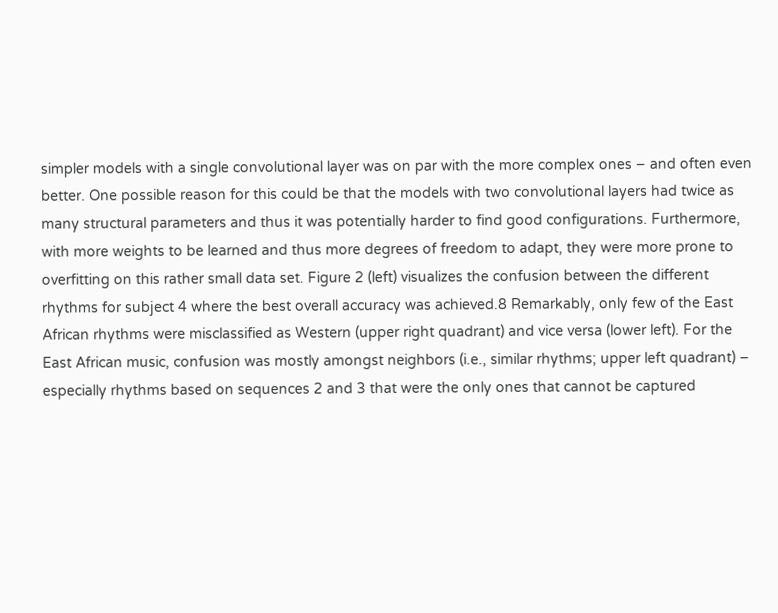simpler models with a single convolutional layer was on par with the more complex ones – and often even better. One possible reason for this could be that the models with two convolutional layers had twice as many structural parameters and thus it was potentially harder to find good configurations. Furthermore, with more weights to be learned and thus more degrees of freedom to adapt, they were more prone to overfitting on this rather small data set. Figure 2 (left) visualizes the confusion between the different rhythms for subject 4 where the best overall accuracy was achieved.8 Remarkably, only few of the East African rhythms were misclassified as Western (upper right quadrant) and vice versa (lower left). For the East African music, confusion was mostly amongst neighbors (i.e., similar rhythms; upper left quadrant) – especially rhythms based on sequences 2 and 3 that were the only ones that cannot be captured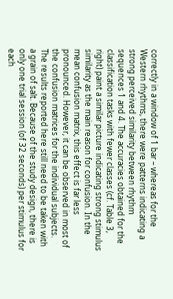correctly in a window of 1 bar – whereas for the Western rhythms, there were patterns indicating a strong perceived similarity between rhythm sequences 1 and 4. The accuracies obtained for the classification tasks with fewer classes (cf. Table 3, right) paint a similar picture indicating strong stimulus similarity as the main reason for confusion. In the mean confusion matrix, this effect is far less pronounced. However, it can be observed in most of the confusion matrices for the individual subjects. The results reported here still need to be taken with a grain of salt. Because of the study design, there is only one trial session (of 32 seconds) per stimulus for each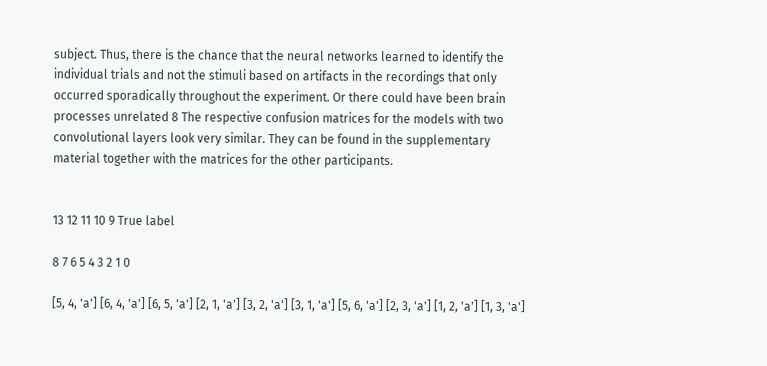subject. Thus, there is the chance that the neural networks learned to identify the individual trials and not the stimuli based on artifacts in the recordings that only occurred sporadically throughout the experiment. Or there could have been brain processes unrelated 8 The respective confusion matrices for the models with two convolutional layers look very similar. They can be found in the supplementary material together with the matrices for the other participants.


13 12 11 10 9 True label

8 7 6 5 4 3 2 1 0

[5, 4, 'a'] [6, 4, 'a'] [6, 5, 'a'] [2, 1, 'a'] [3, 2, 'a'] [3, 1, 'a'] [5, 6, 'a'] [2, 3, 'a'] [1, 2, 'a'] [1, 3, 'a']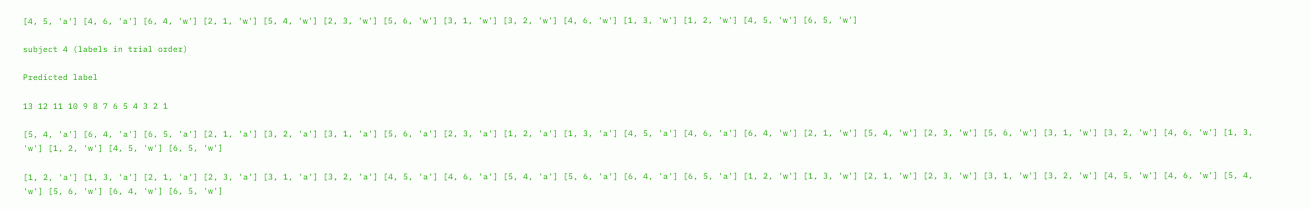[4, 5, 'a'] [4, 6, 'a'] [6, 4, 'w'] [2, 1, 'w'] [5, 4, 'w'] [2, 3, 'w'] [5, 6, 'w'] [3, 1, 'w'] [3, 2, 'w'] [4, 6, 'w'] [1, 3, 'w'] [1, 2, 'w'] [4, 5, 'w'] [6, 5, 'w']

subject 4 (labels in trial order)

Predicted label

13 12 11 10 9 8 7 6 5 4 3 2 1

[5, 4, 'a'] [6, 4, 'a'] [6, 5, 'a'] [2, 1, 'a'] [3, 2, 'a'] [3, 1, 'a'] [5, 6, 'a'] [2, 3, 'a'] [1, 2, 'a'] [1, 3, 'a'] [4, 5, 'a'] [4, 6, 'a'] [6, 4, 'w'] [2, 1, 'w'] [5, 4, 'w'] [2, 3, 'w'] [5, 6, 'w'] [3, 1, 'w'] [3, 2, 'w'] [4, 6, 'w'] [1, 3, 'w'] [1, 2, 'w'] [4, 5, 'w'] [6, 5, 'w']

[1, 2, 'a'] [1, 3, 'a'] [2, 1, 'a'] [2, 3, 'a'] [3, 1, 'a'] [3, 2, 'a'] [4, 5, 'a'] [4, 6, 'a'] [5, 4, 'a'] [5, 6, 'a'] [6, 4, 'a'] [6, 5, 'a'] [1, 2, 'w'] [1, 3, 'w'] [2, 1, 'w'] [2, 3, 'w'] [3, 1, 'w'] [3, 2, 'w'] [4, 5, 'w'] [4, 6, 'w'] [5, 4, 'w'] [5, 6, 'w'] [6, 4, 'w'] [6, 5, 'w']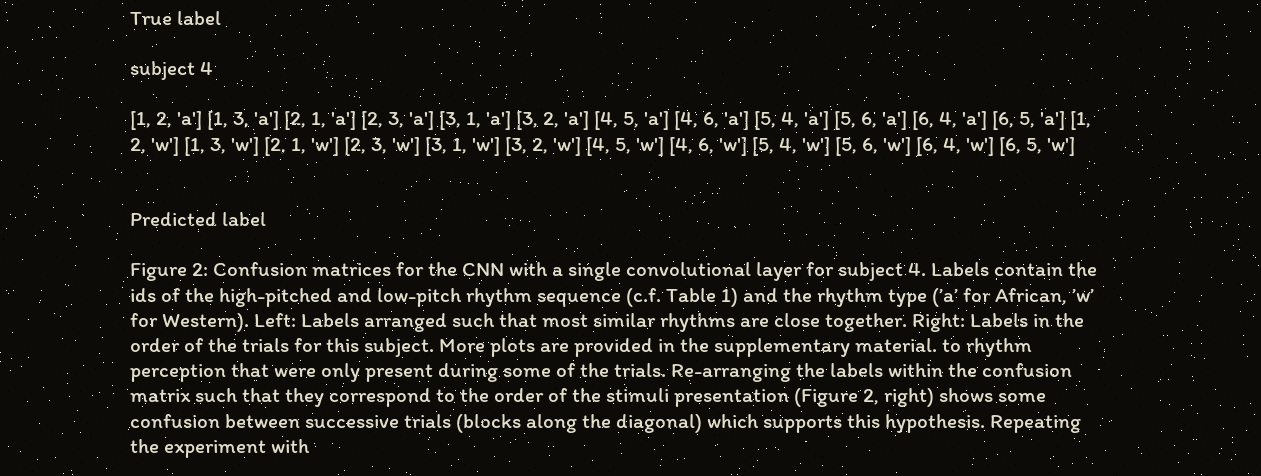True label

subject 4

[1, 2, 'a'] [1, 3, 'a'] [2, 1, 'a'] [2, 3, 'a'] [3, 1, 'a'] [3, 2, 'a'] [4, 5, 'a'] [4, 6, 'a'] [5, 4, 'a'] [5, 6, 'a'] [6, 4, 'a'] [6, 5, 'a'] [1, 2, 'w'] [1, 3, 'w'] [2, 1, 'w'] [2, 3, 'w'] [3, 1, 'w'] [3, 2, 'w'] [4, 5, 'w'] [4, 6, 'w'] [5, 4, 'w'] [5, 6, 'w'] [6, 4, 'w'] [6, 5, 'w']


Predicted label

Figure 2: Confusion matrices for the CNN with a single convolutional layer for subject 4. Labels contain the ids of the high-pitched and low-pitch rhythm sequence (c.f. Table 1) and the rhythm type (’a’ for African, ’w’ for Western). Left: Labels arranged such that most similar rhythms are close together. Right: Labels in the order of the trials for this subject. More plots are provided in the supplementary material. to rhythm perception that were only present during some of the trials. Re-arranging the labels within the confusion matrix such that they correspond to the order of the stimuli presentation (Figure 2, right) shows some confusion between successive trials (blocks along the diagonal) which supports this hypothesis. Repeating the experiment with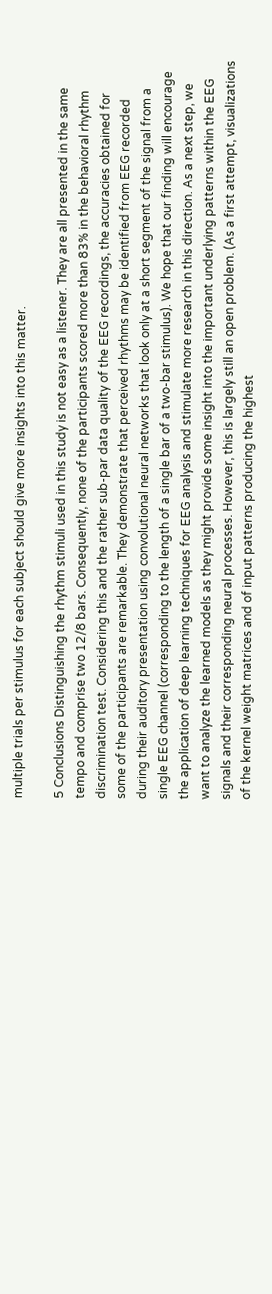multiple trials per stimulus for each subject should give more insights into this matter.

5 Conclusions Distinguishing the rhythm stimuli used in this study is not easy as a listener. They are all presented in the same tempo and comprise two 12/8 bars. Consequently, none of the participants scored more than 83% in the behavioral rhythm discrimination test. Considering this and the rather sub-par data quality of the EEG recordings, the accuracies obtained for some of the participants are remarkable. They demonstrate that perceived rhythms may be identified from EEG recorded during their auditory presentation using convolutional neural networks that look only at a short segment of the signal from a single EEG channel (corresponding to the length of a single bar of a two-bar stimulus). We hope that our finding will encourage the application of deep learning techniques for EEG analysis and stimulate more research in this direction. As a next step, we want to analyze the learned models as they might provide some insight into the important underlying patterns within the EEG signals and their corresponding neural processes. However, this is largely still an open problem. (As a first attempt, visualizations of the kernel weight matrices and of input patterns producing the highest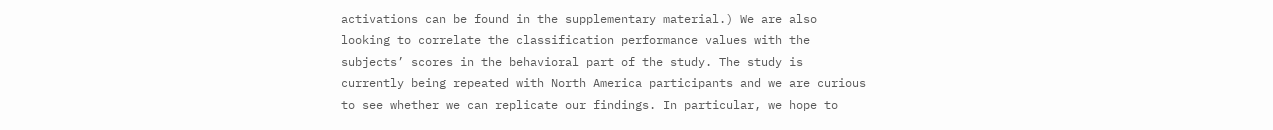activations can be found in the supplementary material.) We are also looking to correlate the classification performance values with the subjects’ scores in the behavioral part of the study. The study is currently being repeated with North America participants and we are curious to see whether we can replicate our findings. In particular, we hope to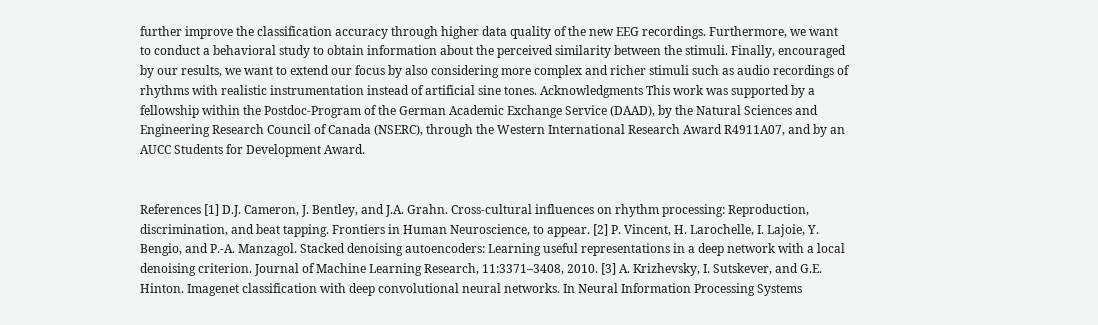further improve the classification accuracy through higher data quality of the new EEG recordings. Furthermore, we want to conduct a behavioral study to obtain information about the perceived similarity between the stimuli. Finally, encouraged by our results, we want to extend our focus by also considering more complex and richer stimuli such as audio recordings of rhythms with realistic instrumentation instead of artificial sine tones. Acknowledgments This work was supported by a fellowship within the Postdoc-Program of the German Academic Exchange Service (DAAD), by the Natural Sciences and Engineering Research Council of Canada (NSERC), through the Western International Research Award R4911A07, and by an AUCC Students for Development Award.


References [1] D.J. Cameron, J. Bentley, and J.A. Grahn. Cross-cultural influences on rhythm processing: Reproduction, discrimination, and beat tapping. Frontiers in Human Neuroscience, to appear. [2] P. Vincent, H. Larochelle, I. Lajoie, Y. Bengio, and P.-A. Manzagol. Stacked denoising autoencoders: Learning useful representations in a deep network with a local denoising criterion. Journal of Machine Learning Research, 11:3371–3408, 2010. [3] A. Krizhevsky, I. Sutskever, and G.E. Hinton. Imagenet classification with deep convolutional neural networks. In Neural Information Processing Systems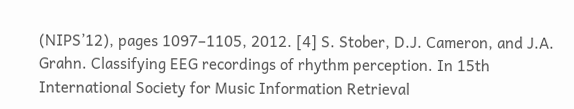(NIPS’12), pages 1097–1105, 2012. [4] S. Stober, D.J. Cameron, and J.A. Grahn. Classifying EEG recordings of rhythm perception. In 15th International Society for Music Information Retrieval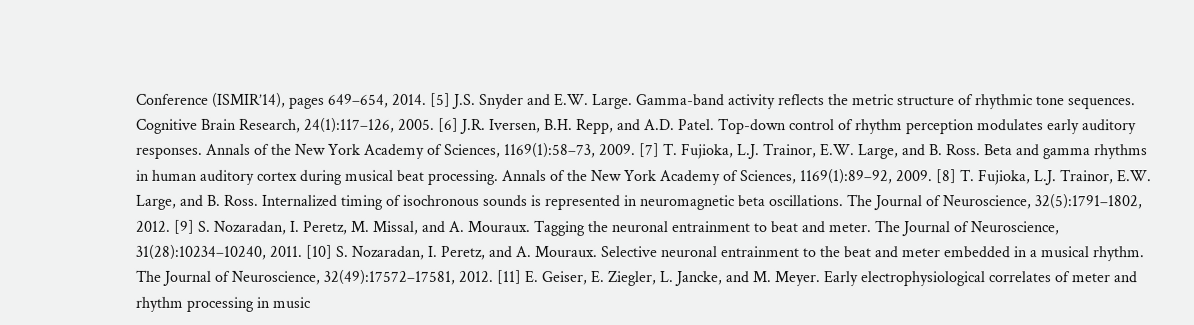Conference (ISMIR’14), pages 649–654, 2014. [5] J.S. Snyder and E.W. Large. Gamma-band activity reflects the metric structure of rhythmic tone sequences. Cognitive Brain Research, 24(1):117–126, 2005. [6] J.R. Iversen, B.H. Repp, and A.D. Patel. Top-down control of rhythm perception modulates early auditory responses. Annals of the New York Academy of Sciences, 1169(1):58–73, 2009. [7] T. Fujioka, L.J. Trainor, E.W. Large, and B. Ross. Beta and gamma rhythms in human auditory cortex during musical beat processing. Annals of the New York Academy of Sciences, 1169(1):89–92, 2009. [8] T. Fujioka, L.J. Trainor, E.W. Large, and B. Ross. Internalized timing of isochronous sounds is represented in neuromagnetic beta oscillations. The Journal of Neuroscience, 32(5):1791–1802, 2012. [9] S. Nozaradan, I. Peretz, M. Missal, and A. Mouraux. Tagging the neuronal entrainment to beat and meter. The Journal of Neuroscience, 31(28):10234–10240, 2011. [10] S. Nozaradan, I. Peretz, and A. Mouraux. Selective neuronal entrainment to the beat and meter embedded in a musical rhythm. The Journal of Neuroscience, 32(49):17572–17581, 2012. [11] E. Geiser, E. Ziegler, L. Jancke, and M. Meyer. Early electrophysiological correlates of meter and rhythm processing in music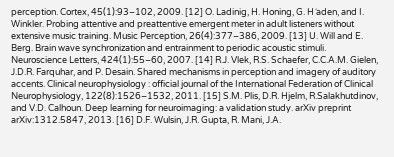perception. Cortex, 45(1):93–102, 2009. [12] O. Ladinig, H. Honing, G. H´aden, and I. Winkler. Probing attentive and preattentive emergent meter in adult listeners without extensive music training. Music Perception, 26(4):377–386, 2009. [13] U. Will and E. Berg. Brain wave synchronization and entrainment to periodic acoustic stimuli. Neuroscience Letters, 424(1):55–60, 2007. [14] R.J. Vlek, R.S. Schaefer, C.C.A.M. Gielen, J.D.R. Farquhar, and P. Desain. Shared mechanisms in perception and imagery of auditory accents. Clinical neurophysiology : official journal of the International Federation of Clinical Neurophysiology, 122(8):1526–1532, 2011. [15] S.M. Plis, D.R. Hjelm, R.Salakhutdinov, and V.D. Calhoun. Deep learning for neuroimaging: a validation study. arXiv preprint arXiv:1312.5847, 2013. [16] D.F. Wulsin, J.R. Gupta, R. Mani, J.A.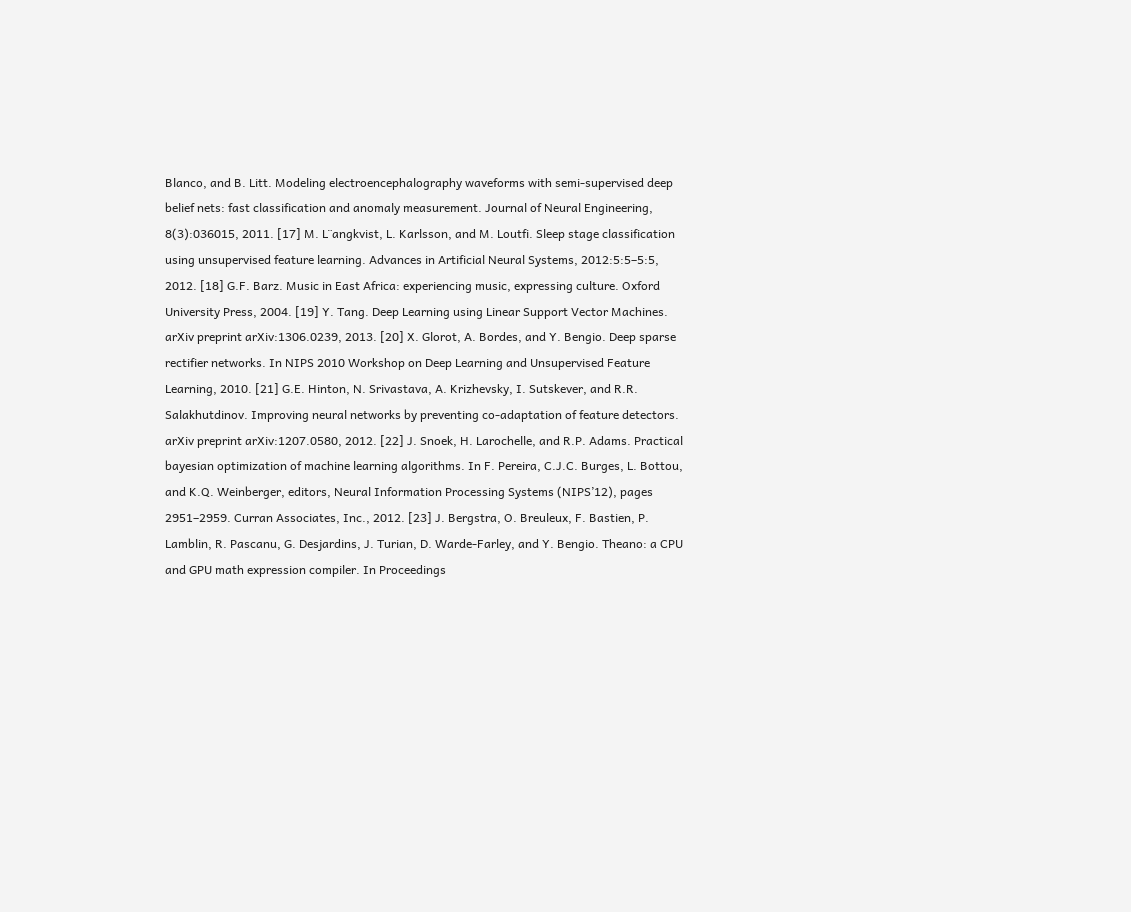Blanco, and B. Litt. Modeling electroencephalography waveforms with semi-supervised deep belief nets: fast classification and anomaly measurement. Journal of Neural Engineering, 8(3):036015, 2011. [17] M. L¨angkvist, L. Karlsson, and M. Loutfi. Sleep stage classification using unsupervised feature learning. Advances in Artificial Neural Systems, 2012:5:5–5:5, 2012. [18] G.F. Barz. Music in East Africa: experiencing music, expressing culture. Oxford University Press, 2004. [19] Y. Tang. Deep Learning using Linear Support Vector Machines. arXiv preprint arXiv:1306.0239, 2013. [20] X. Glorot, A. Bordes, and Y. Bengio. Deep sparse rectifier networks. In NIPS 2010 Workshop on Deep Learning and Unsupervised Feature Learning, 2010. [21] G.E. Hinton, N. Srivastava, A. Krizhevsky, I. Sutskever, and R.R. Salakhutdinov. Improving neural networks by preventing co-adaptation of feature detectors. arXiv preprint arXiv:1207.0580, 2012. [22] J. Snoek, H. Larochelle, and R.P. Adams. Practical bayesian optimization of machine learning algorithms. In F. Pereira, C.J.C. Burges, L. Bottou, and K.Q. Weinberger, editors, Neural Information Processing Systems (NIPS’12), pages 2951–2959. Curran Associates, Inc., 2012. [23] J. Bergstra, O. Breuleux, F. Bastien, P. Lamblin, R. Pascanu, G. Desjardins, J. Turian, D. Warde-Farley, and Y. Bengio. Theano: a CPU and GPU math expression compiler. In Proceedings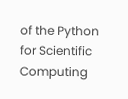of the Python for Scientific Computing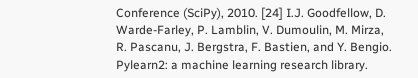Conference (SciPy), 2010. [24] I.J. Goodfellow, D. Warde-Farley, P. Lamblin, V. Dumoulin, M. Mirza, R. Pascanu, J. Bergstra, F. Bastien, and Y. Bengio. Pylearn2: a machine learning research library.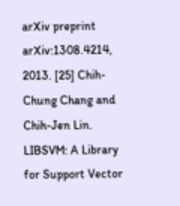arXiv preprint arXiv:1308.4214, 2013. [25] Chih-Chung Chang and Chih-Jen Lin. LIBSVM: A Library for Support Vector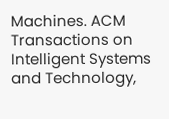Machines. ACM Transactions on Intelligent Systems and Technology,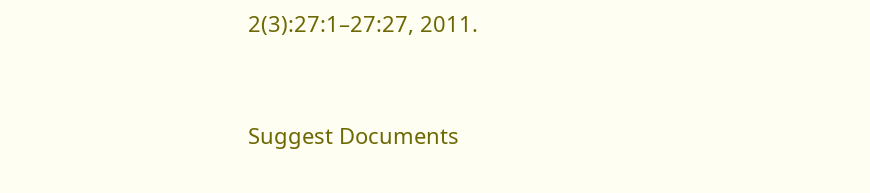2(3):27:1–27:27, 2011.


Suggest Documents